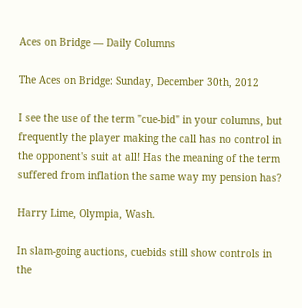Aces on Bridge — Daily Columns

The Aces on Bridge: Sunday, December 30th, 2012

I see the use of the term "cue-bid" in your columns, but frequently the player making the call has no control in the opponent's suit at all! Has the meaning of the term suffered from inflation the same way my pension has?

Harry Lime, Olympia, Wash.

In slam-going auctions, cuebids still show controls in the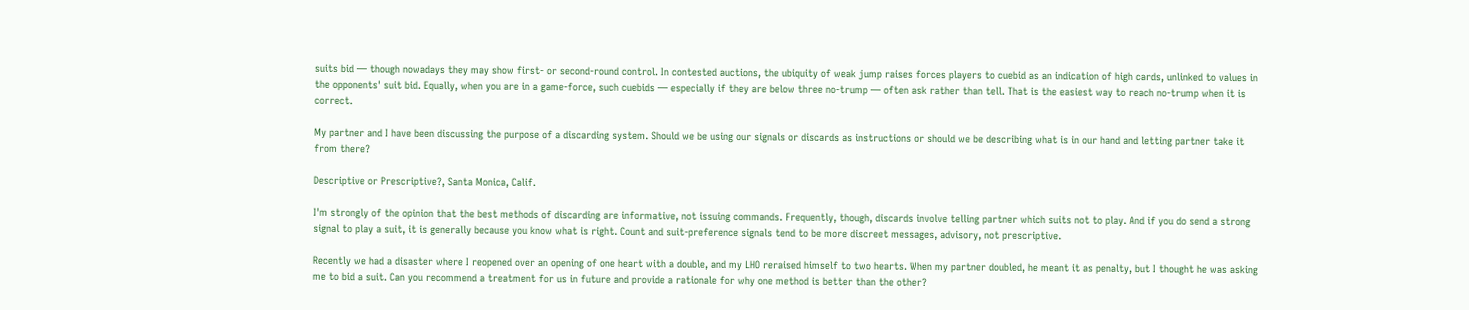suits bid — though nowadays they may show first- or second-round control. In contested auctions, the ubiquity of weak jump raises forces players to cuebid as an indication of high cards, unlinked to values in the opponents' suit bid. Equally, when you are in a game-force, such cuebids — especially if they are below three no-trump — often ask rather than tell. That is the easiest way to reach no-trump when it is correct.

My partner and I have been discussing the purpose of a discarding system. Should we be using our signals or discards as instructions or should we be describing what is in our hand and letting partner take it from there?

Descriptive or Prescriptive?, Santa Monica, Calif.

I'm strongly of the opinion that the best methods of discarding are informative, not issuing commands. Frequently, though, discards involve telling partner which suits not to play. And if you do send a strong signal to play a suit, it is generally because you know what is right. Count and suit-preference signals tend to be more discreet messages, advisory, not prescriptive.

Recently we had a disaster where I reopened over an opening of one heart with a double, and my LHO reraised himself to two hearts. When my partner doubled, he meant it as penalty, but I thought he was asking me to bid a suit. Can you recommend a treatment for us in future and provide a rationale for why one method is better than the other?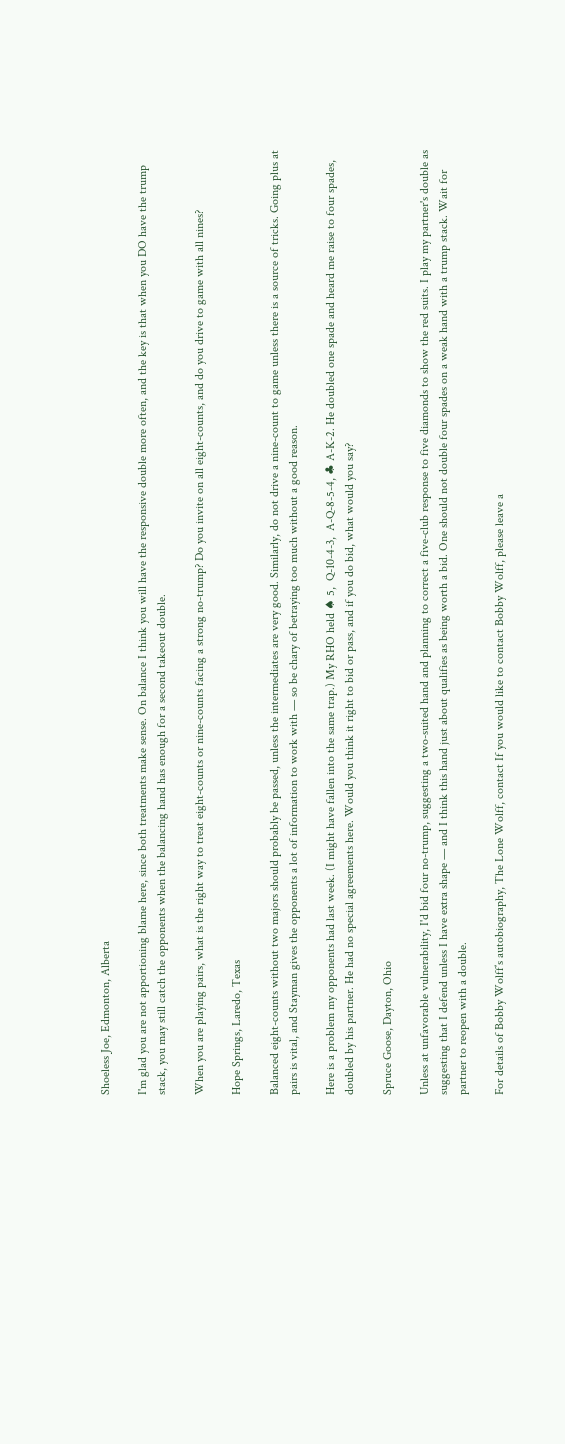Shoeless Joe, Edmonton, Alberta

I'm glad you are not apportioning blame here, since both treatments make sense. On balance I think you will have the responsive double more often, and the key is that when you DO have the trump stack, you may still catch the opponents when the balancing hand has enough for a second takeout double.

When you are playing pairs, what is the right way to treat eight-counts or nine-counts facing a strong no-trump? Do you invite on all eight-counts, and do you drive to game with all nines?

Hope Springs, Laredo, Texas

Balanced eight-counts without two majors should probably be passed, unless the intermediates are very good. Similarly, do not drive a nine-count to game unless there is a source of tricks. Going plus at pairs is vital, and Stayman gives the opponents a lot of information to work with — so be chary of betraying too much without a good reason.

Here is a problem my opponents had last week. (I might have fallen into the same trap.) My RHO held ♠ 5,  Q-10-4-3,  A-Q-8-5-4, ♣ A-K-2. He doubled one spade and heard me raise to four spades, doubled by his partner. He had no special agreements here. Would you think it right to bid or pass, and if you do bid, what would you say?

Spruce Goose, Dayton, Ohio

Unless at unfavorable vulnerability, I'd bid four no-trump, suggesting a two-suited hand and planning to correct a five-club response to five diamonds to show the red suits. I play my partner's double as suggesting that I defend unless I have extra shape — and I think this hand just about qualifies as being worth a bid. One should not double four spades on a weak hand with a trump stack. Wait for partner to reopen with a double.

For details of Bobby Wolff’s autobiography, The Lone Wolff, contact If you would like to contact Bobby Wolff, please leave a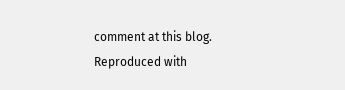comment at this blog. Reproduced with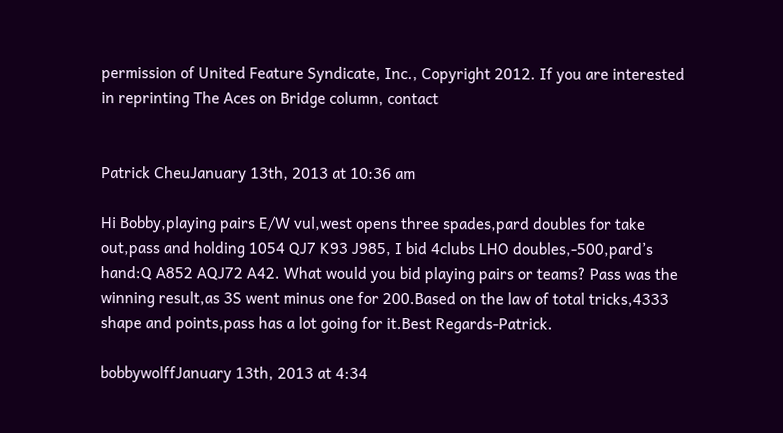permission of United Feature Syndicate, Inc., Copyright 2012. If you are interested in reprinting The Aces on Bridge column, contact


Patrick CheuJanuary 13th, 2013 at 10:36 am

Hi Bobby,playing pairs E/W vul,west opens three spades,pard doubles for take out,pass and holding 1054 QJ7 K93 J985, I bid 4clubs LHO doubles,-500,pard’s hand:Q A852 AQJ72 A42. What would you bid playing pairs or teams? Pass was the winning result,as 3S went minus one for 200.Based on the law of total tricks,4333 shape and points,pass has a lot going for it.Best Regards-Patrick.

bobbywolffJanuary 13th, 2013 at 4:34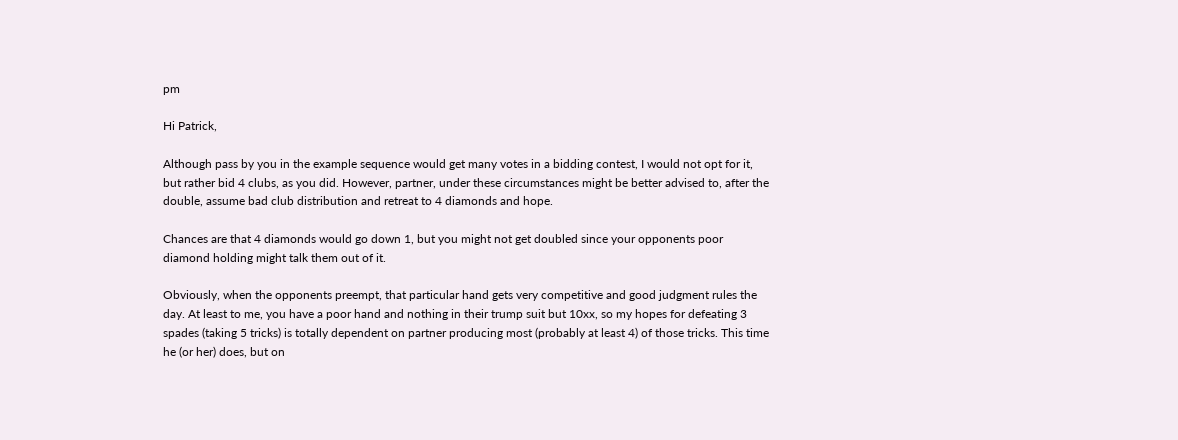pm

Hi Patrick,

Although pass by you in the example sequence would get many votes in a bidding contest, I would not opt for it, but rather bid 4 clubs, as you did. However, partner, under these circumstances might be better advised to, after the double, assume bad club distribution and retreat to 4 diamonds and hope.

Chances are that 4 diamonds would go down 1, but you might not get doubled since your opponents poor diamond holding might talk them out of it.

Obviously, when the opponents preempt, that particular hand gets very competitive and good judgment rules the day. At least to me, you have a poor hand and nothing in their trump suit but 10xx, so my hopes for defeating 3 spades (taking 5 tricks) is totally dependent on partner producing most (probably at least 4) of those tricks. This time he (or her) does, but on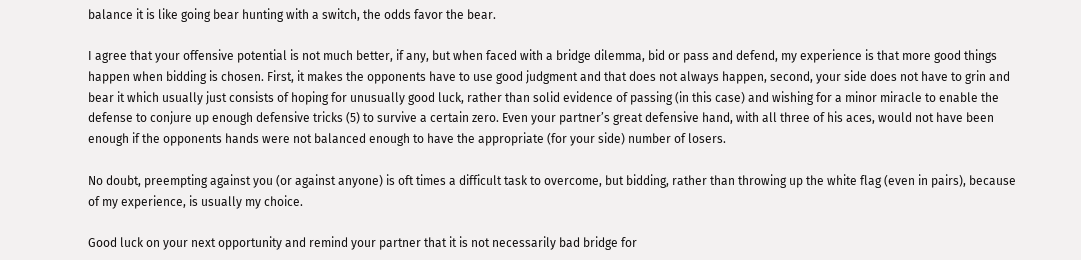balance it is like going bear hunting with a switch, the odds favor the bear.

I agree that your offensive potential is not much better, if any, but when faced with a bridge dilemma, bid or pass and defend, my experience is that more good things happen when bidding is chosen. First, it makes the opponents have to use good judgment and that does not always happen, second, your side does not have to grin and bear it which usually just consists of hoping for unusually good luck, rather than solid evidence of passing (in this case) and wishing for a minor miracle to enable the defense to conjure up enough defensive tricks (5) to survive a certain zero. Even your partner’s great defensive hand, with all three of his aces, would not have been enough if the opponents hands were not balanced enough to have the appropriate (for your side) number of losers.

No doubt, preempting against you (or against anyone) is oft times a difficult task to overcome, but bidding, rather than throwing up the white flag (even in pairs), because of my experience, is usually my choice.

Good luck on your next opportunity and remind your partner that it is not necessarily bad bridge for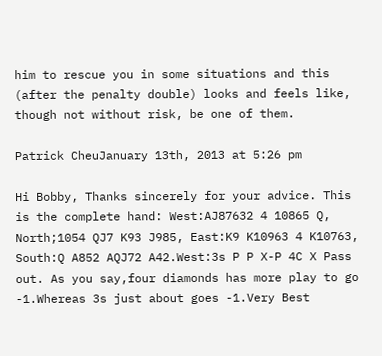him to rescue you in some situations and this (after the penalty double) looks and feels like, though not without risk, be one of them.

Patrick CheuJanuary 13th, 2013 at 5:26 pm

Hi Bobby, Thanks sincerely for your advice. This is the complete hand: West:AJ87632 4 10865 Q, North;1054 QJ7 K93 J985, East:K9 K10963 4 K10763, South:Q A852 AQJ72 A42.West:3s P P X-P 4C X Pass out. As you say,four diamonds has more play to go -1.Whereas 3s just about goes -1.Very Best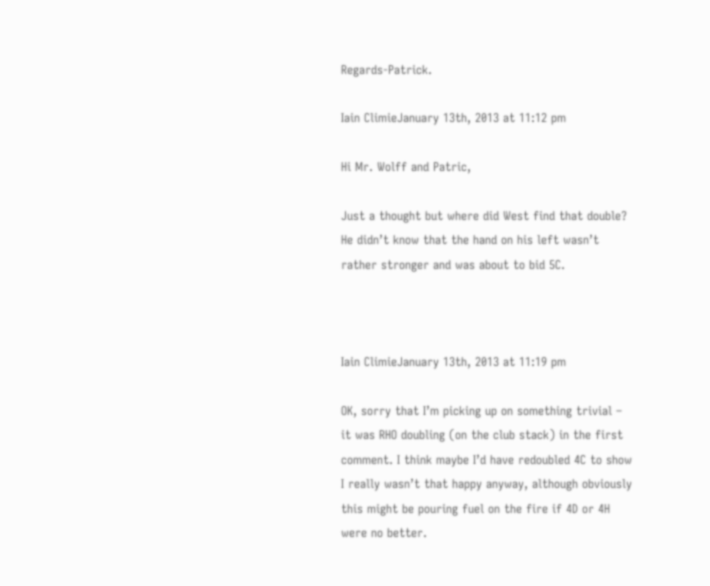Regards-Patrick.

Iain ClimieJanuary 13th, 2013 at 11:12 pm

Hi Mr. Wolff and Patric,

Just a thought but where did West find that double? He didn’t know that the hand on his left wasn’t rather stronger and was about to bid 5C.



Iain ClimieJanuary 13th, 2013 at 11:19 pm

OK, sorry that I’m picking up on something trivial – it was RHO doubling (on the club stack) in the first comment. I think maybe I’d have redoubled 4C to show I really wasn’t that happy anyway, although obviously this might be pouring fuel on the fire if 4D or 4H were no better.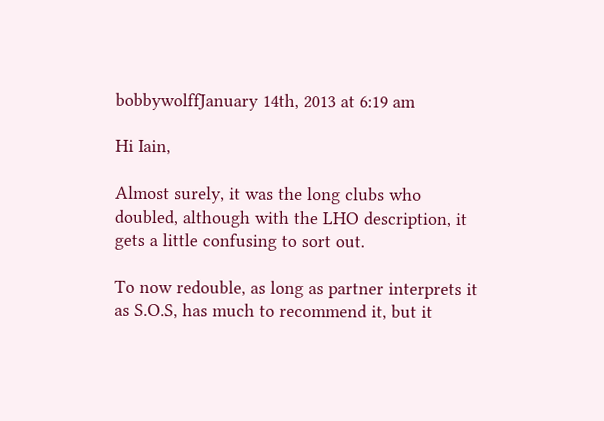bobbywolffJanuary 14th, 2013 at 6:19 am

Hi Iain,

Almost surely, it was the long clubs who doubled, although with the LHO description, it gets a little confusing to sort out.

To now redouble, as long as partner interprets it as S.O.S, has much to recommend it, but it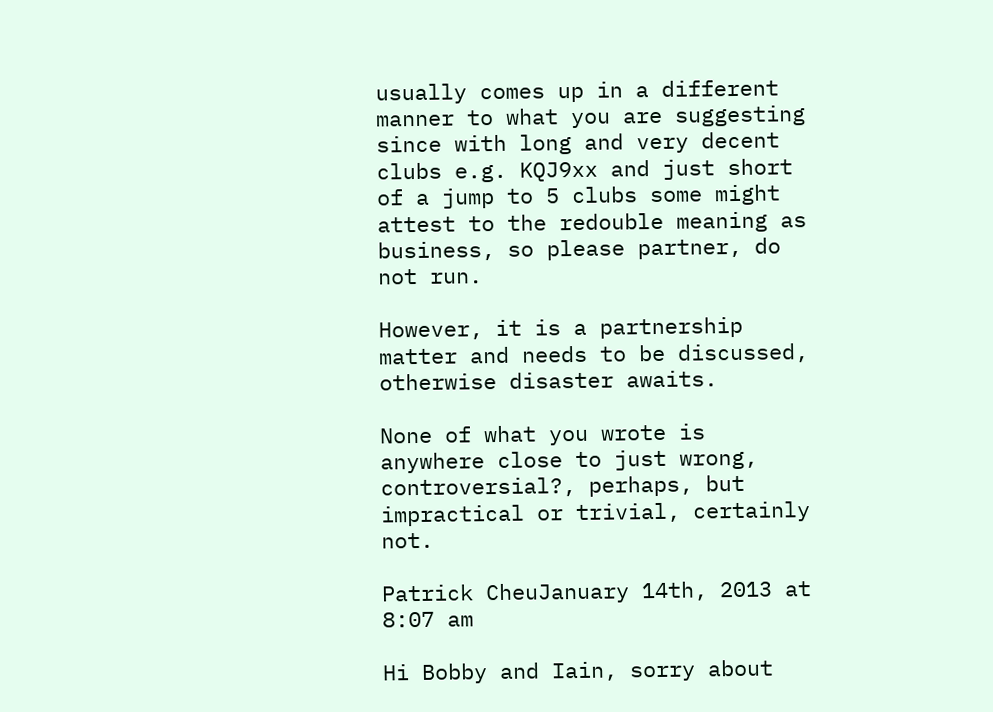usually comes up in a different manner to what you are suggesting since with long and very decent clubs e.g. KQJ9xx and just short of a jump to 5 clubs some might attest to the redouble meaning as business, so please partner, do not run.

However, it is a partnership matter and needs to be discussed, otherwise disaster awaits.

None of what you wrote is anywhere close to just wrong, controversial?, perhaps, but impractical or trivial, certainly not.

Patrick CheuJanuary 14th, 2013 at 8:07 am

Hi Bobby and Iain, sorry about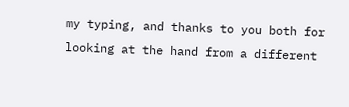my typing, and thanks to you both for looking at the hand from a different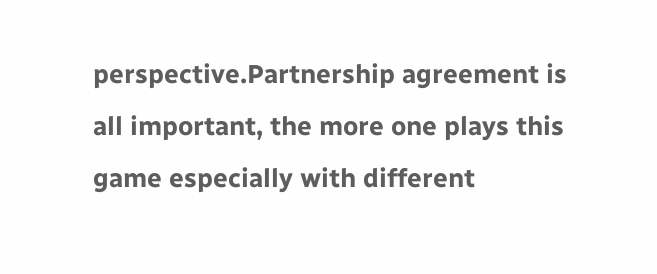perspective.Partnership agreement is all important, the more one plays this game especially with different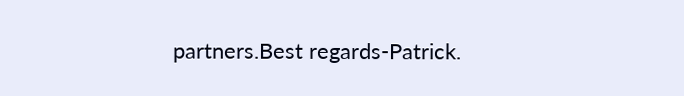partners.Best regards-Patrick.